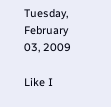Tuesday, February 03, 2009

Like I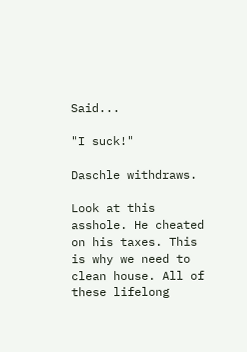Said...

"I suck!"

Daschle withdraws.

Look at this asshole. He cheated on his taxes. This is why we need to clean house. All of these lifelong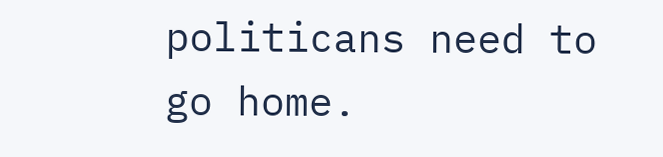politicans need to go home.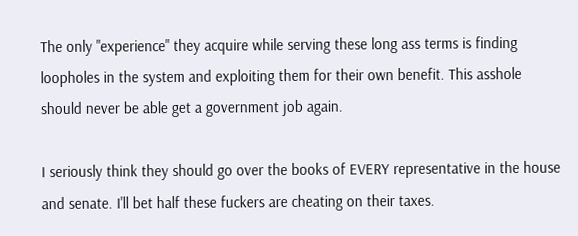The only "experience" they acquire while serving these long ass terms is finding loopholes in the system and exploiting them for their own benefit. This asshole should never be able get a government job again.

I seriously think they should go over the books of EVERY representative in the house and senate. I'll bet half these fuckers are cheating on their taxes.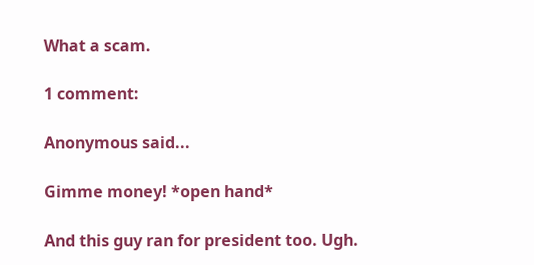What a scam.

1 comment:

Anonymous said...

Gimme money! *open hand*

And this guy ran for president too. Ugh.